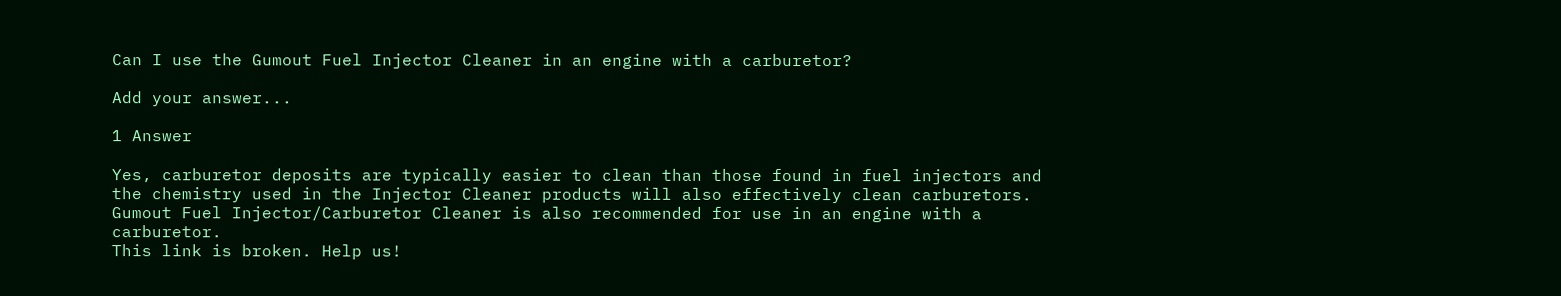Can I use the Gumout Fuel Injector Cleaner in an engine with a carburetor?

Add your answer...

1 Answer

Yes, carburetor deposits are typically easier to clean than those found in fuel injectors and the chemistry used in the Injector Cleaner products will also effectively clean carburetors. Gumout Fuel Injector/Carburetor Cleaner is also recommended for use in an engine with a carburetor.
This link is broken. Help us!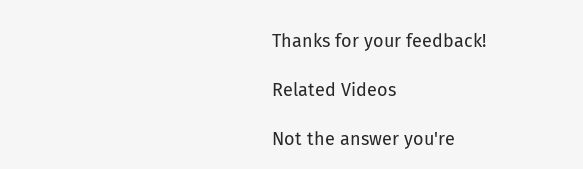Thanks for your feedback!

Related Videos

Not the answer you're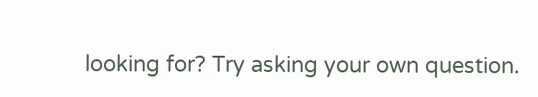looking for? Try asking your own question.